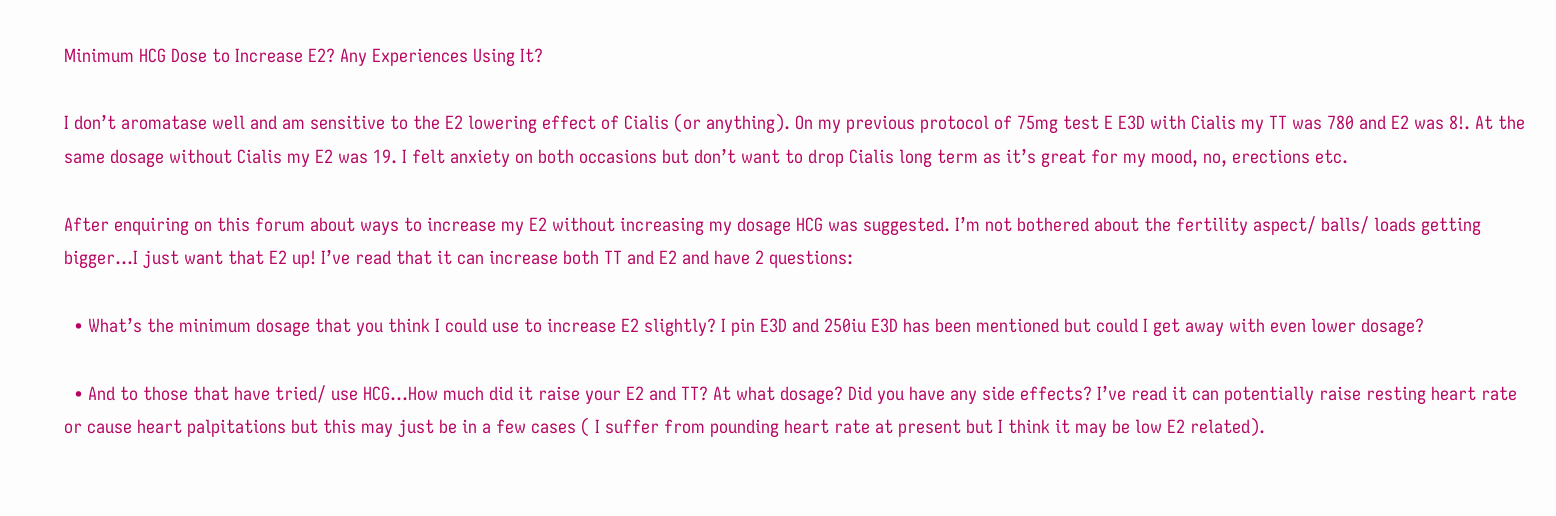Minimum HCG Dose to Increase E2? Any Experiences Using It?

I don’t aromatase well and am sensitive to the E2 lowering effect of Cialis (or anything). On my previous protocol of 75mg test E E3D with Cialis my TT was 780 and E2 was 8!. At the same dosage without Cialis my E2 was 19. I felt anxiety on both occasions but don’t want to drop Cialis long term as it’s great for my mood, no, erections etc.

After enquiring on this forum about ways to increase my E2 without increasing my dosage HCG was suggested. I’m not bothered about the fertility aspect/ balls/ loads getting bigger…I just want that E2 up! I’ve read that it can increase both TT and E2 and have 2 questions:

  • What’s the minimum dosage that you think I could use to increase E2 slightly? I pin E3D and 250iu E3D has been mentioned but could I get away with even lower dosage?

  • And to those that have tried/ use HCG…How much did it raise your E2 and TT? At what dosage? Did you have any side effects? I’ve read it can potentially raise resting heart rate or cause heart palpitations but this may just be in a few cases ( I suffer from pounding heart rate at present but I think it may be low E2 related).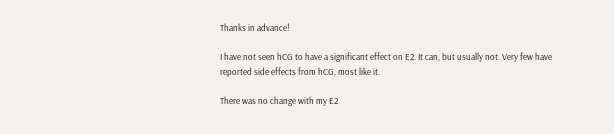Thanks in advance!

I have not seen hCG to have a significant effect on E2. It can, but usually not. Very few have reported side effects from hCG, most like it.

There was no change with my E2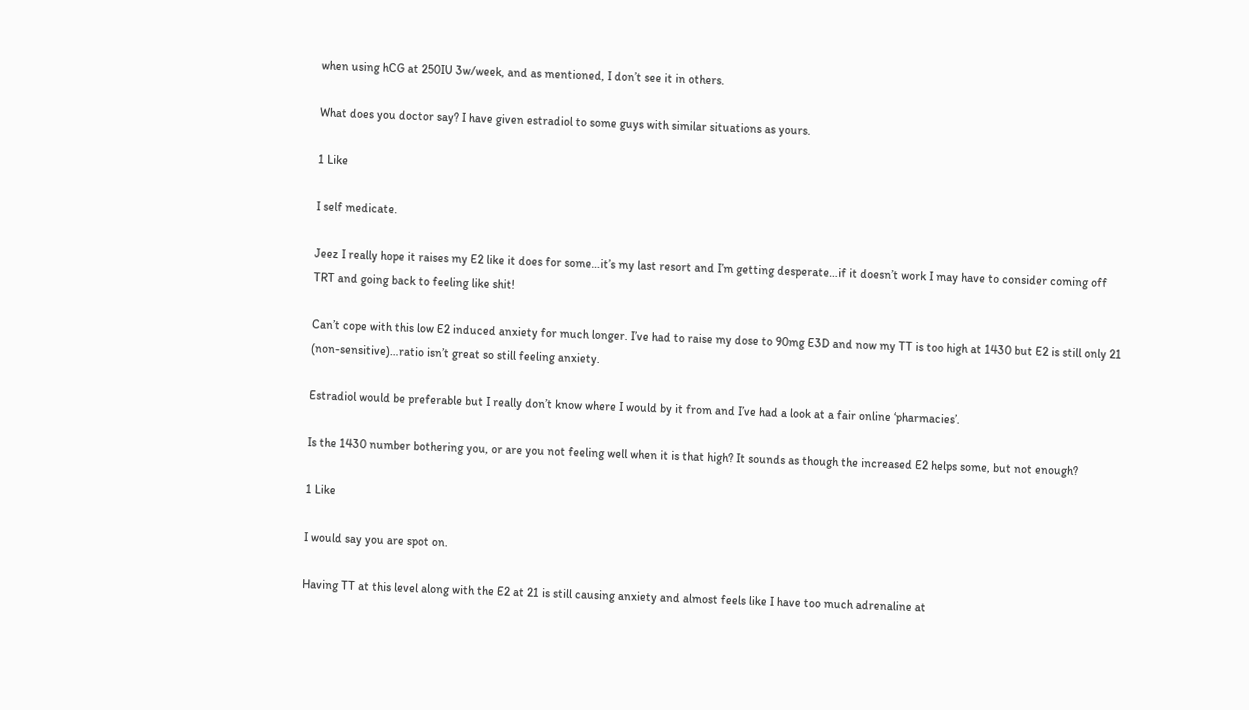when using hCG at 250IU 3w/week, and as mentioned, I don’t see it in others.

What does you doctor say? I have given estradiol to some guys with similar situations as yours.

1 Like

I self medicate.

Jeez I really hope it raises my E2 like it does for some…it’s my last resort and I’m getting desperate…if it doesn’t work I may have to consider coming off TRT and going back to feeling like shit!

Can’t cope with this low E2 induced anxiety for much longer. I’ve had to raise my dose to 90mg E3D and now my TT is too high at 1430 but E2 is still only 21 (non-sensitive)…ratio isn’t great so still feeling anxiety.

Estradiol would be preferable but I really don’t know where I would by it from and I’ve had a look at a fair online ‘pharmacies’.

Is the 1430 number bothering you, or are you not feeling well when it is that high? It sounds as though the increased E2 helps some, but not enough?

1 Like

I would say you are spot on.

Having TT at this level along with the E2 at 21 is still causing anxiety and almost feels like I have too much adrenaline at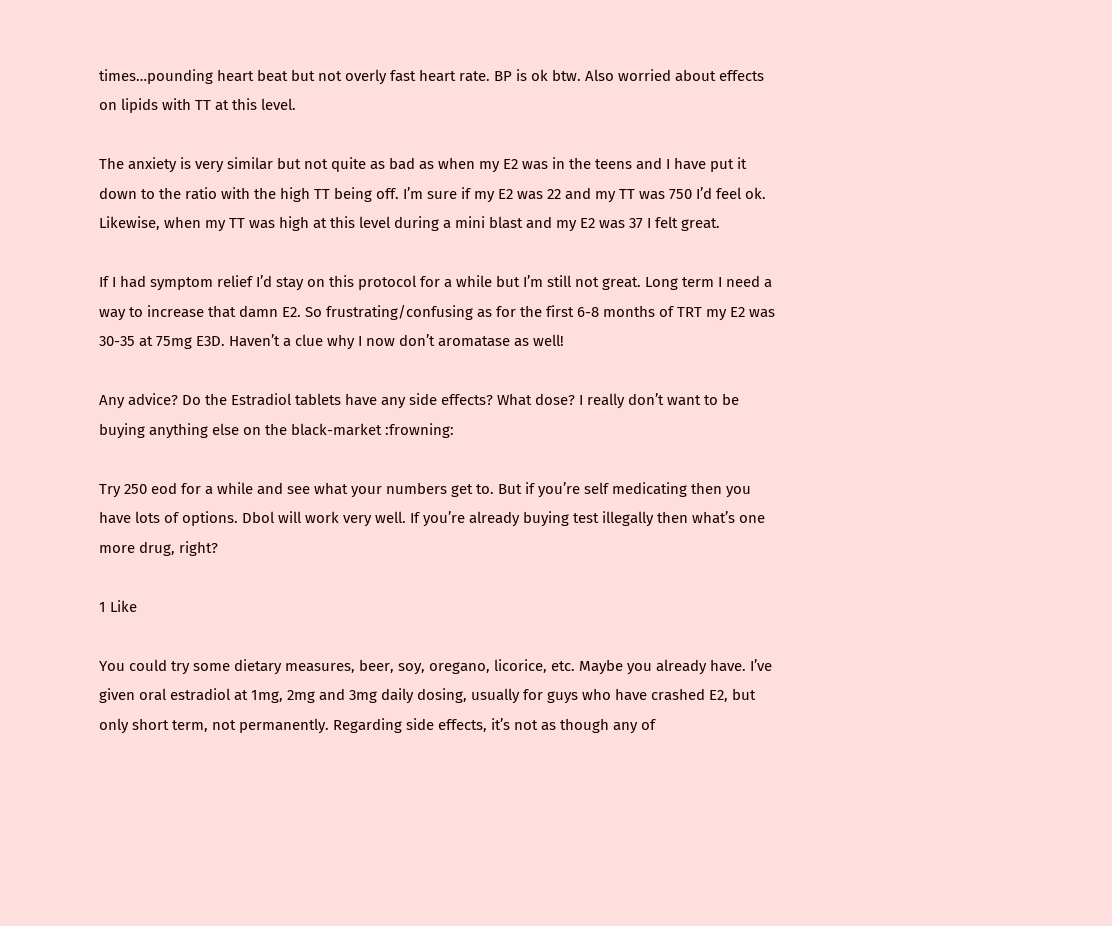times…pounding heart beat but not overly fast heart rate. BP is ok btw. Also worried about effects on lipids with TT at this level.

The anxiety is very similar but not quite as bad as when my E2 was in the teens and I have put it down to the ratio with the high TT being off. I’m sure if my E2 was 22 and my TT was 750 I’d feel ok. Likewise, when my TT was high at this level during a mini blast and my E2 was 37 I felt great.

If I had symptom relief I’d stay on this protocol for a while but I’m still not great. Long term I need a way to increase that damn E2. So frustrating/confusing as for the first 6-8 months of TRT my E2 was 30-35 at 75mg E3D. Haven’t a clue why I now don’t aromatase as well!

Any advice? Do the Estradiol tablets have any side effects? What dose? I really don’t want to be buying anything else on the black-market :frowning:

Try 250 eod for a while and see what your numbers get to. But if you’re self medicating then you have lots of options. Dbol will work very well. If you’re already buying test illegally then what’s one more drug, right?

1 Like

You could try some dietary measures, beer, soy, oregano, licorice, etc. Maybe you already have. I’ve given oral estradiol at 1mg, 2mg and 3mg daily dosing, usually for guys who have crashed E2, but only short term, not permanently. Regarding side effects, it’s not as though any of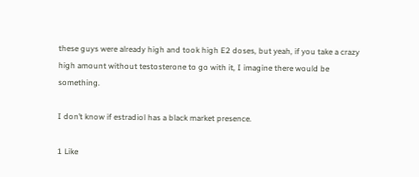these guys were already high and took high E2 doses, but yeah, if you take a crazy high amount without testosterone to go with it, I imagine there would be something.

I don’t know if estradiol has a black market presence.

1 Like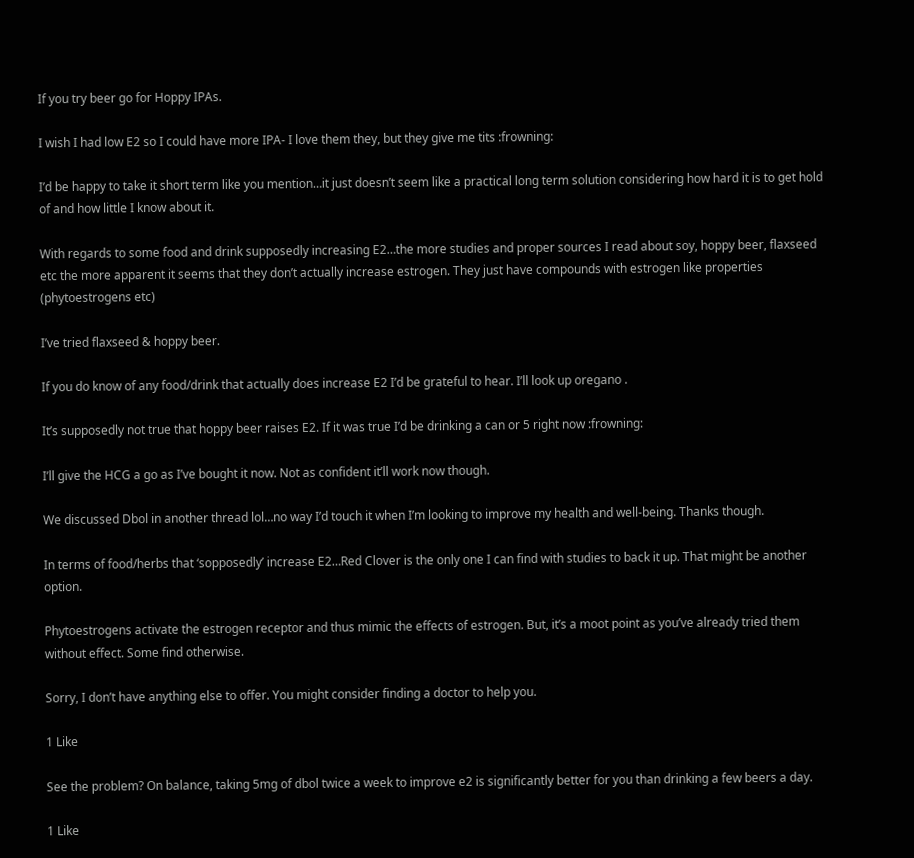If you try beer go for Hoppy IPAs.

I wish I had low E2 so I could have more IPA- I love them they, but they give me tits :frowning:

I’d be happy to take it short term like you mention…it just doesn’t seem like a practical long term solution considering how hard it is to get hold of and how little I know about it.

With regards to some food and drink supposedly increasing E2…the more studies and proper sources I read about soy, hoppy beer, flaxseed etc the more apparent it seems that they don’t actually increase estrogen. They just have compounds with estrogen like properties (phytoestrogens etc)

I’ve tried flaxseed & hoppy beer.

If you do know of any food/drink that actually does increase E2 I’d be grateful to hear. I’ll look up oregano .

It’s supposedly not true that hoppy beer raises E2. If it was true I’d be drinking a can or 5 right now :frowning:

I’ll give the HCG a go as I’ve bought it now. Not as confident it’ll work now though.

We discussed Dbol in another thread lol…no way I’d touch it when I’m looking to improve my health and well-being. Thanks though.

In terms of food/herbs that ‘sopposedly’ increase E2…Red Clover is the only one I can find with studies to back it up. That might be another option.

Phytoestrogens activate the estrogen receptor and thus mimic the effects of estrogen. But, it’s a moot point as you’ve already tried them without effect. Some find otherwise.

Sorry, I don’t have anything else to offer. You might consider finding a doctor to help you.

1 Like

See the problem? On balance, taking 5mg of dbol twice a week to improve e2 is significantly better for you than drinking a few beers a day.

1 Like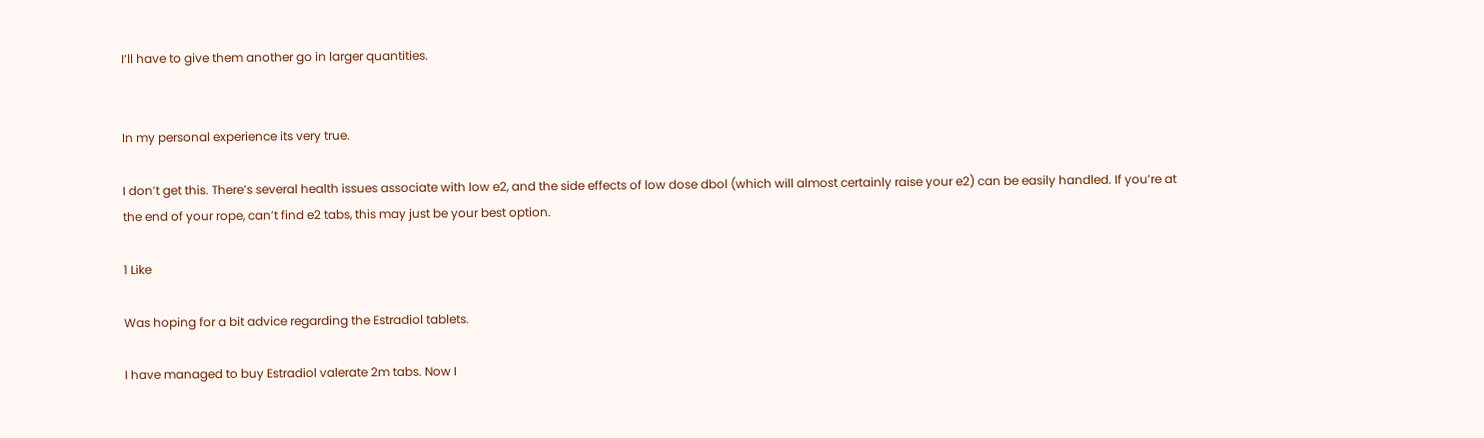I’ll have to give them another go in larger quantities.


In my personal experience its very true.

I don’t get this. There’s several health issues associate with low e2, and the side effects of low dose dbol (which will almost certainly raise your e2) can be easily handled. If you’re at the end of your rope, can’t find e2 tabs, this may just be your best option.

1 Like

Was hoping for a bit advice regarding the Estradiol tablets.

I have managed to buy Estradiol valerate 2m tabs. Now I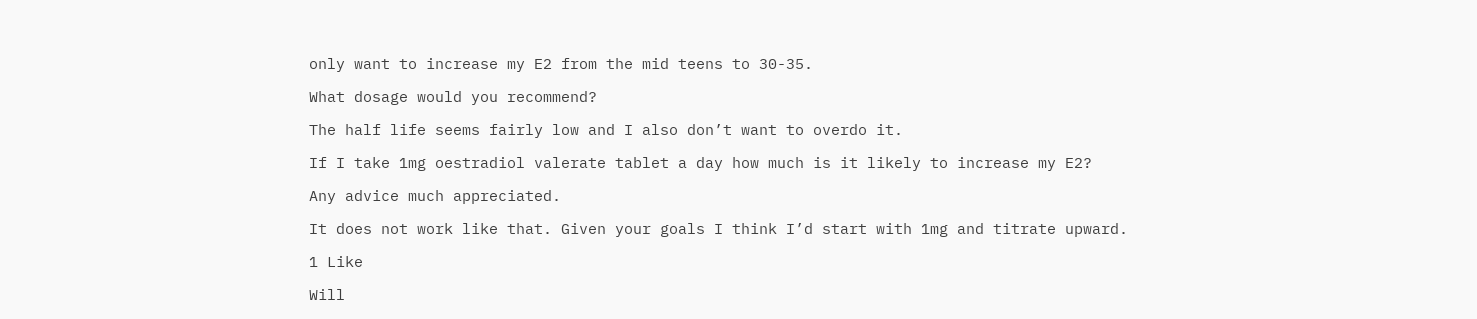only want to increase my E2 from the mid teens to 30-35.

What dosage would you recommend?

The half life seems fairly low and I also don’t want to overdo it.

If I take 1mg oestradiol valerate tablet a day how much is it likely to increase my E2?

Any advice much appreciated.

It does not work like that. Given your goals I think I’d start with 1mg and titrate upward.

1 Like

Will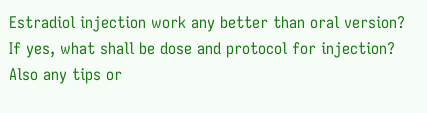Estradiol injection work any better than oral version? If yes, what shall be dose and protocol for injection?
Also any tips or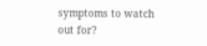symptoms to watch out for?